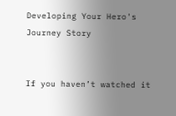Developing Your Hero's Journey Story


If you haven’t watched it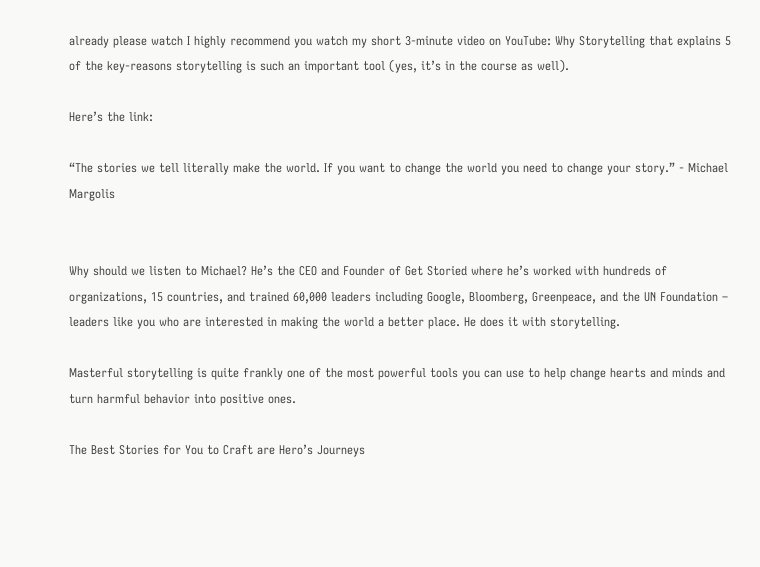already please watch I highly recommend you watch my short 3-minute video on YouTube: Why Storytelling that explains 5 of the key-reasons storytelling is such an important tool (yes, it’s in the course as well).

Here’s the link:

“The stories we tell literally make the world. If you want to change the world you need to change your story.” - Michael Margolis


Why should we listen to Michael? He’s the CEO and Founder of Get Storied where he’s worked with hundreds of organizations, 15 countries, and trained 60,000 leaders including Google, Bloomberg, Greenpeace, and the UN Foundation – leaders like you who are interested in making the world a better place. He does it with storytelling.

Masterful storytelling is quite frankly one of the most powerful tools you can use to help change hearts and minds and turn harmful behavior into positive ones.

The Best Stories for You to Craft are Hero’s Journeys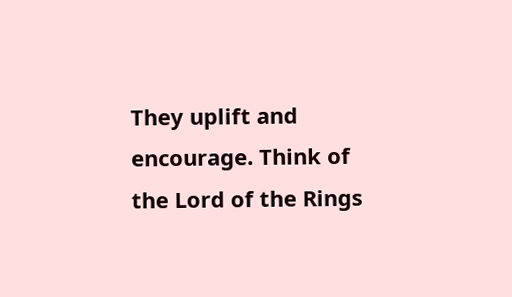They uplift and encourage. Think of the Lord of the Rings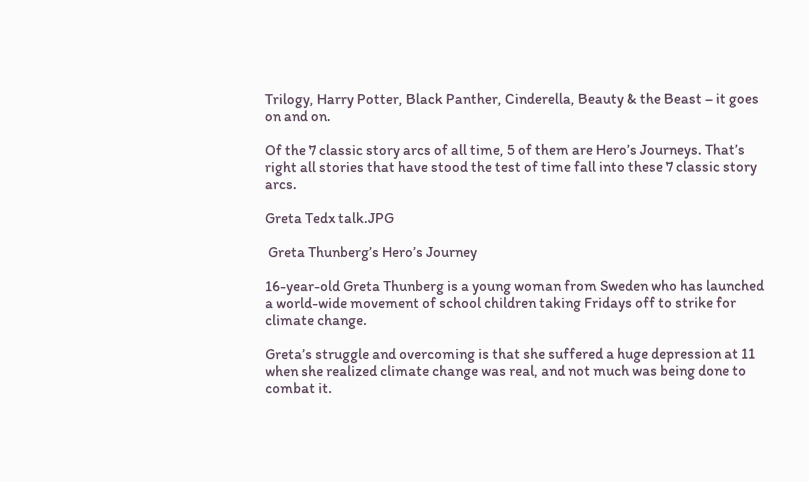Trilogy, Harry Potter, Black Panther, Cinderella, Beauty & the Beast – it goes on and on.

Of the 7 classic story arcs of all time, 5 of them are Hero’s Journeys. That’s right all stories that have stood the test of time fall into these 7 classic story arcs.

Greta Tedx talk.JPG

 Greta Thunberg’s Hero’s Journey

16-year-old Greta Thunberg is a young woman from Sweden who has launched a world-wide movement of school children taking Fridays off to strike for climate change.

Greta’s struggle and overcoming is that she suffered a huge depression at 11 when she realized climate change was real, and not much was being done to combat it.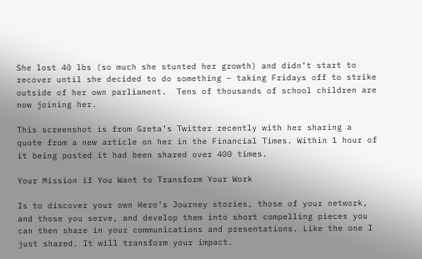She lost 40 lbs (so much she stunted her growth) and didn’t start to recover until she decided to do something – taking Fridays off to strike outside of her own parliament.  Tens of thousands of school children are now joining her.

This screenshot is from Greta’s Twitter recently with her sharing a quote from a new article on her in the Financial Times. Within 1 hour of it being posted it had been shared over 400 times.

Your Mission if You Want to Transform Your Work

Is to discover your own Hero’s Journey stories, those of your network, and those you serve, and develop them into short compelling pieces you can then share in your communications and presentations. Like the one I just shared. It will transform your impact.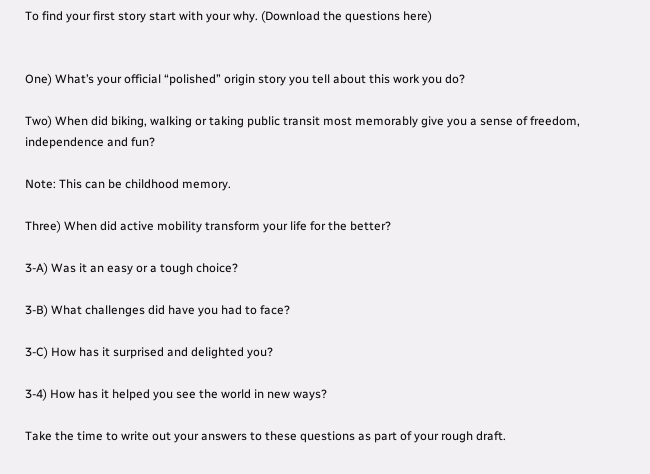To find your first story start with your why. (Download the questions here)


One) What’s your official “polished” origin story you tell about this work you do?

Two) When did biking, walking or taking public transit most memorably give you a sense of freedom, independence and fun?

Note: This can be childhood memory.

Three) When did active mobility transform your life for the better?

3-A) Was it an easy or a tough choice?

3-B) What challenges did have you had to face?

3-C) How has it surprised and delighted you?

3-4) How has it helped you see the world in new ways?

Take the time to write out your answers to these questions as part of your rough draft.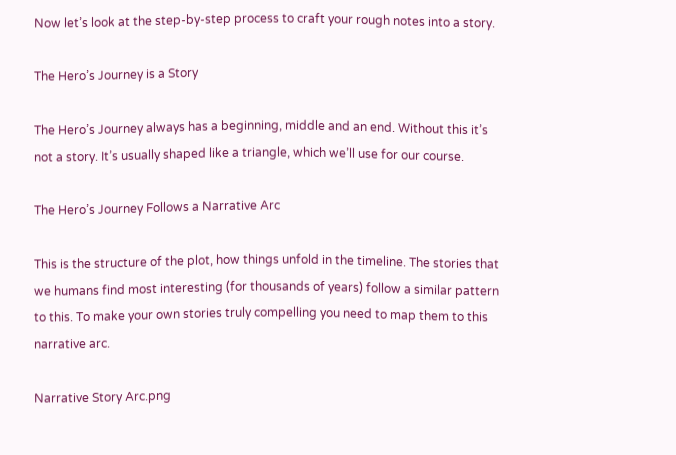Now let’s look at the step-by-step process to craft your rough notes into a story.

The Hero’s Journey is a Story

The Hero’s Journey always has a beginning, middle and an end. Without this it’s not a story. It’s usually shaped like a triangle, which we’ll use for our course.

The Hero’s Journey Follows a Narrative Arc

This is the structure of the plot, how things unfold in the timeline. The stories that we humans find most interesting (for thousands of years) follow a similar pattern to this. To make your own stories truly compelling you need to map them to this narrative arc.

Narrative Story Arc.png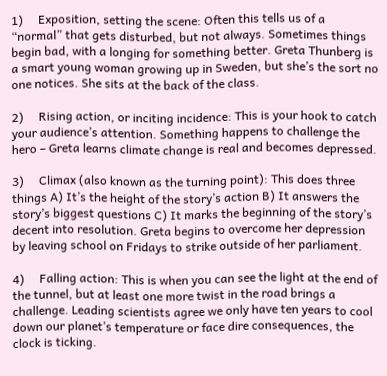1)     Exposition, setting the scene: Often this tells us of a “normal” that gets disturbed, but not always. Sometimes things begin bad, with a longing for something better. Greta Thunberg is a smart young woman growing up in Sweden, but she’s the sort no one notices. She sits at the back of the class.

2)     Rising action, or inciting incidence: This is your hook to catch your audience’s attention. Something happens to challenge the hero – Greta learns climate change is real and becomes depressed.

3)     Climax (also known as the turning point): This does three things A) It’s the height of the story’s action B) It answers the story’s biggest questions C) It marks the beginning of the story’s decent into resolution. Greta begins to overcome her depression by leaving school on Fridays to strike outside of her parliament.

4)     Falling action: This is when you can see the light at the end of the tunnel, but at least one more twist in the road brings a challenge. Leading scientists agree we only have ten years to cool down our planet’s temperature or face dire consequences, the clock is ticking.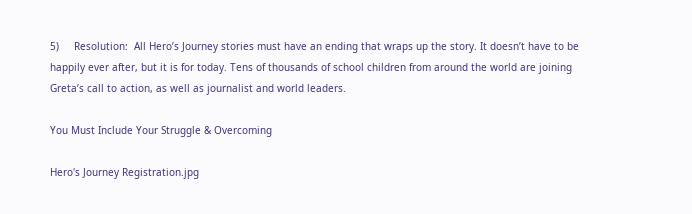5)     Resolution:  All Hero’s Journey stories must have an ending that wraps up the story. It doesn’t have to be happily ever after, but it is for today. Tens of thousands of school children from around the world are joining Greta’s call to action, as well as journalist and world leaders.

You Must Include Your Struggle & Overcoming

Hero's Journey Registration.jpg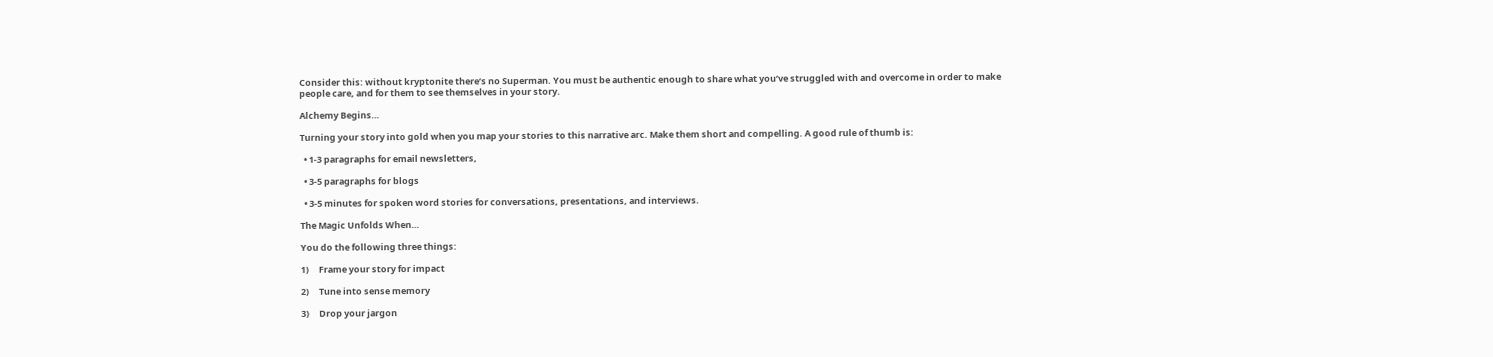Consider this: without kryptonite there’s no Superman. You must be authentic enough to share what you’ve struggled with and overcome in order to make people care, and for them to see themselves in your story.

Alchemy Begins…

Turning your story into gold when you map your stories to this narrative arc. Make them short and compelling. A good rule of thumb is:

  • 1-3 paragraphs for email newsletters,

  • 3-5 paragraphs for blogs

  • 3-5 minutes for spoken word stories for conversations, presentations, and interviews.

The Magic Unfolds When…

You do the following three things:

1)     Frame your story for impact

2)     Tune into sense memory

3)     Drop your jargon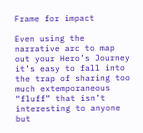Frame for impact

Even using the narrative arc to map out your Hero’s Journey it’s easy to fall into the trap of sharing too much extemporaneous “fluff” that isn’t interesting to anyone but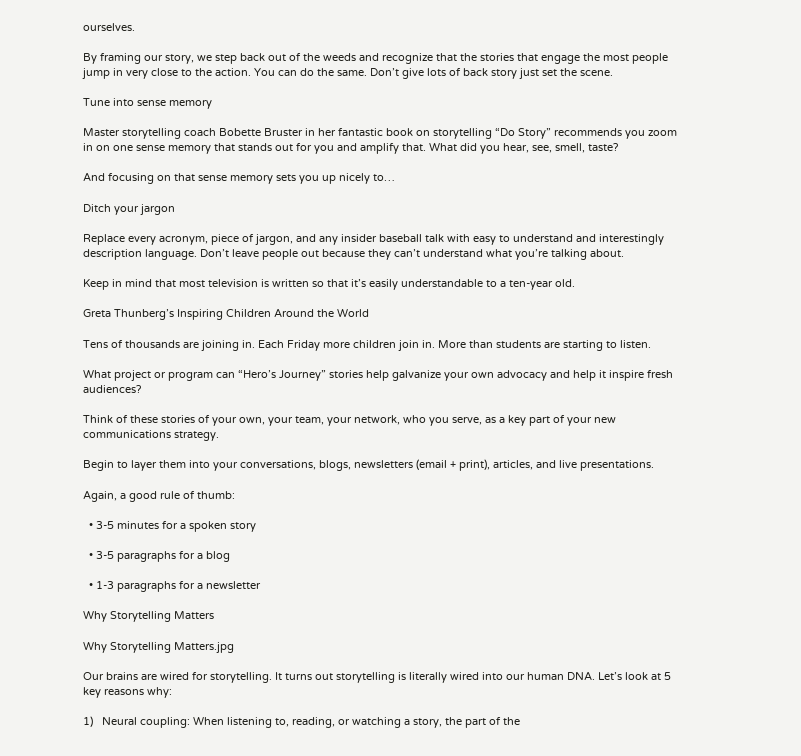ourselves.

By framing our story, we step back out of the weeds and recognize that the stories that engage the most people jump in very close to the action. You can do the same. Don’t give lots of back story just set the scene.

Tune into sense memory

Master storytelling coach Bobette Bruster in her fantastic book on storytelling “Do Story” recommends you zoom in on one sense memory that stands out for you and amplify that. What did you hear, see, smell, taste?

And focusing on that sense memory sets you up nicely to…

Ditch your jargon

Replace every acronym, piece of jargon, and any insider baseball talk with easy to understand and interestingly description language. Don’t leave people out because they can’t understand what you’re talking about.

Keep in mind that most television is written so that it’s easily understandable to a ten-year old.

Greta Thunberg’s Inspiring Children Around the World

Tens of thousands are joining in. Each Friday more children join in. More than students are starting to listen.

What project or program can “Hero’s Journey” stories help galvanize your own advocacy and help it inspire fresh audiences?

Think of these stories of your own, your team, your network, who you serve, as a key part of your new communications strategy.

Begin to layer them into your conversations, blogs, newsletters (email + print), articles, and live presentations.

Again, a good rule of thumb:

  • 3-5 minutes for a spoken story

  • 3-5 paragraphs for a blog

  • 1-3 paragraphs for a newsletter

Why Storytelling Matters

Why Storytelling Matters.jpg

Our brains are wired for storytelling. It turns out storytelling is literally wired into our human DNA. Let’s look at 5 key reasons why:

1)   Neural coupling: When listening to, reading, or watching a story, the part of the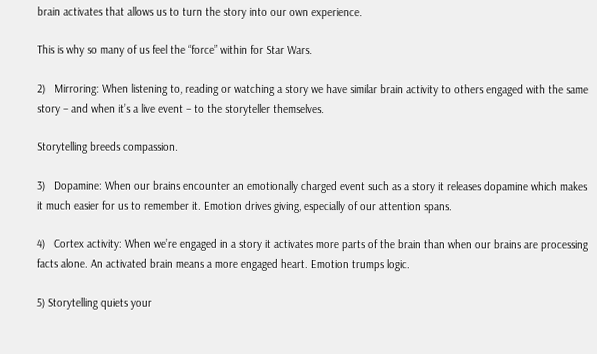brain activates that allows us to turn the story into our own experience.

This is why so many of us feel the “force” within for Star Wars.

2)   Mirroring: When listening to, reading or watching a story we have similar brain activity to others engaged with the same story – and when it’s a live event – to the storyteller themselves.

Storytelling breeds compassion.

3)   Dopamine: When our brains encounter an emotionally charged event such as a story it releases dopamine which makes it much easier for us to remember it. Emotion drives giving, especially of our attention spans.

4)   Cortex activity: When we’re engaged in a story it activates more parts of the brain than when our brains are processing facts alone. An activated brain means a more engaged heart. Emotion trumps logic.

5) Storytelling quiets your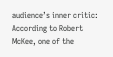audience’s inner critic: According to Robert McKee, one of the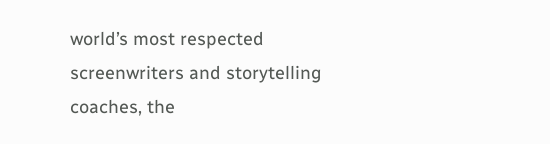world’s most respected screenwriters and storytelling coaches, the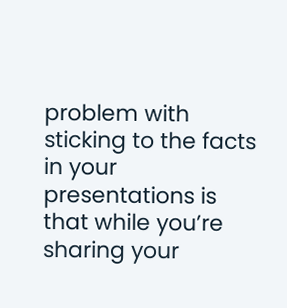problem with sticking to the facts in your presentations is that while you’re sharing your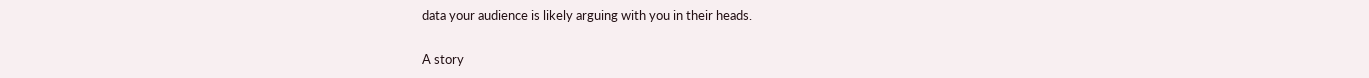data your audience is likely arguing with you in their heads.

A story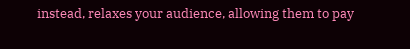instead, relaxes your audience, allowing them to pay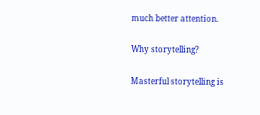much better attention.

Why storytelling?

Masterful storytelling is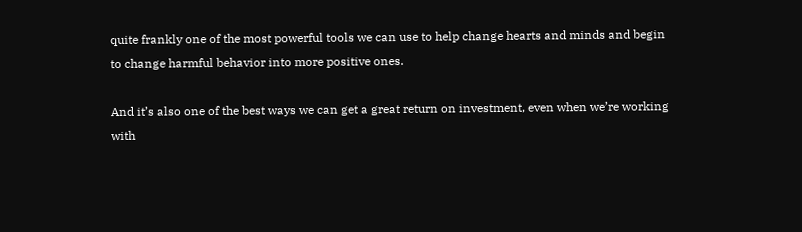quite frankly one of the most powerful tools we can use to help change hearts and minds and begin to change harmful behavior into more positive ones.

And it’s also one of the best ways we can get a great return on investment, even when we’re working with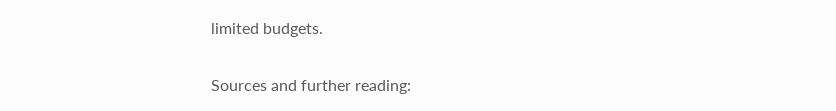limited budgets.

Sources and further reading: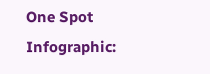One Spot Infographic: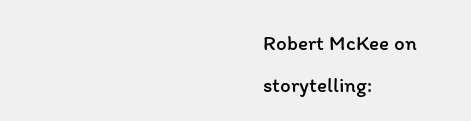Robert McKee on storytelling: